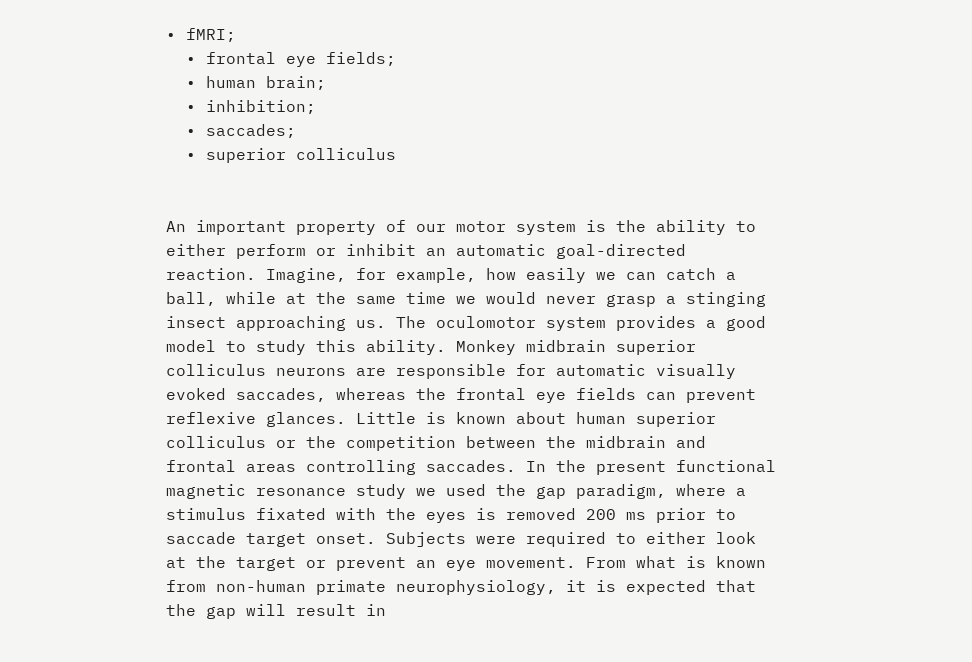• fMRI;
  • frontal eye fields;
  • human brain;
  • inhibition;
  • saccades;
  • superior colliculus


An important property of our motor system is the ability to either perform or inhibit an automatic goal-directed reaction. Imagine, for example, how easily we can catch a ball, while at the same time we would never grasp a stinging insect approaching us. The oculomotor system provides a good model to study this ability. Monkey midbrain superior colliculus neurons are responsible for automatic visually evoked saccades, whereas the frontal eye fields can prevent reflexive glances. Little is known about human superior colliculus or the competition between the midbrain and frontal areas controlling saccades. In the present functional magnetic resonance study we used the gap paradigm, where a stimulus fixated with the eyes is removed 200 ms prior to saccade target onset. Subjects were required to either look at the target or prevent an eye movement. From what is known from non-human primate neurophysiology, it is expected that the gap will result in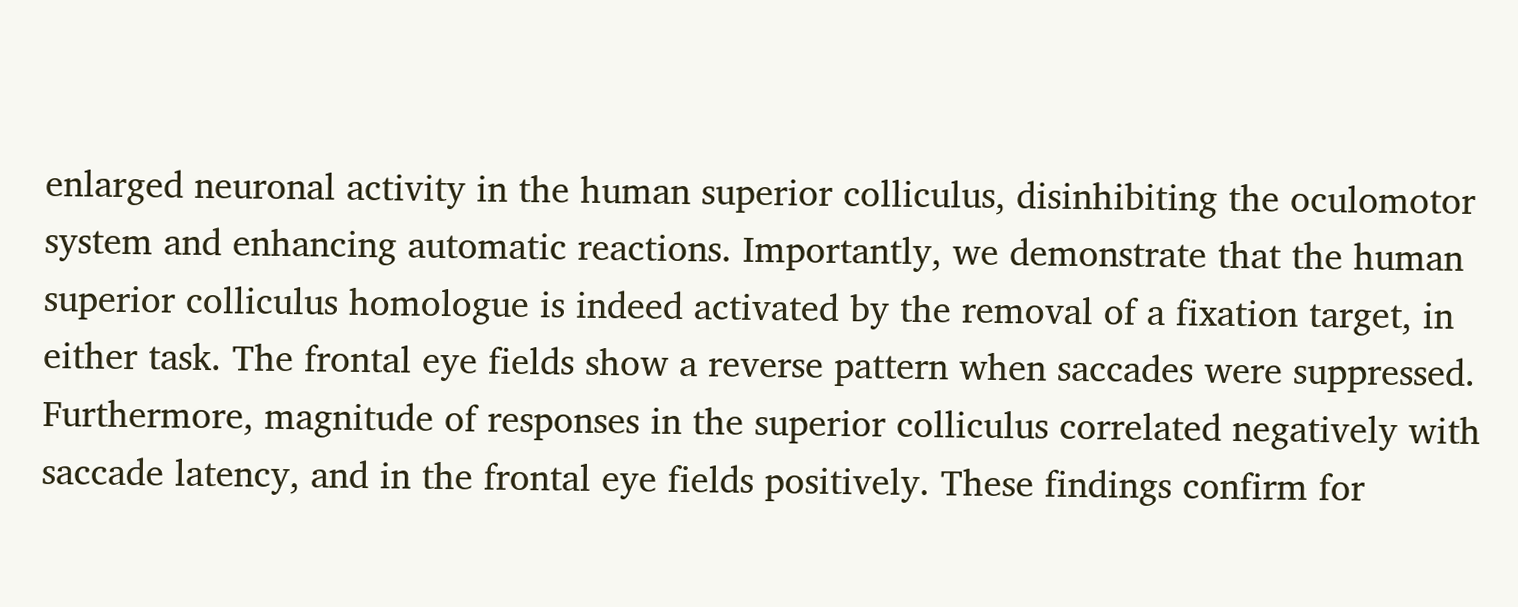enlarged neuronal activity in the human superior colliculus, disinhibiting the oculomotor system and enhancing automatic reactions. Importantly, we demonstrate that the human superior colliculus homologue is indeed activated by the removal of a fixation target, in either task. The frontal eye fields show a reverse pattern when saccades were suppressed. Furthermore, magnitude of responses in the superior colliculus correlated negatively with saccade latency, and in the frontal eye fields positively. These findings confirm for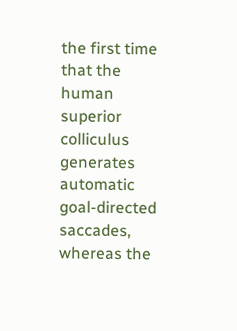the first time that the human superior colliculus generates automatic goal-directed saccades, whereas the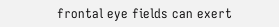frontal eye fields can exert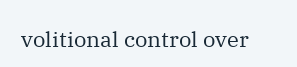volitional control over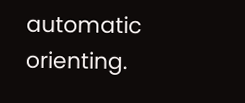automatic orienting.